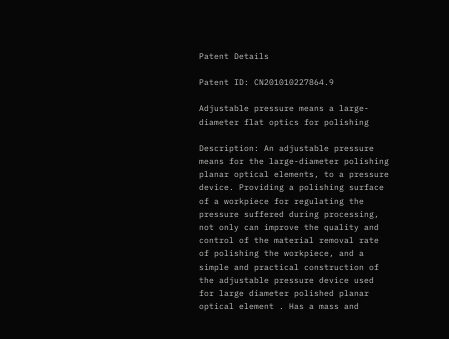Patent Details

Patent ID: CN201010227864.9

Adjustable pressure means a large-diameter flat optics for polishing

Description: An adjustable pressure means for the large-diameter polishing planar optical elements, to a pressure device. Providing a polishing surface of a workpiece for regulating the pressure suffered during processing, not only can improve the quality and control of the material removal rate of polishing the workpiece, and a simple and practical construction of the adjustable pressure device used for large diameter polished planar optical element . Has a mass and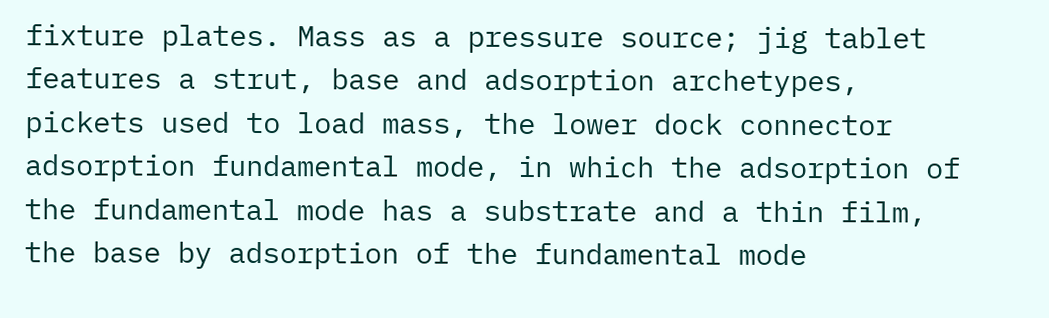fixture plates. Mass as a pressure source; jig tablet features a strut, base and adsorption archetypes, pickets used to load mass, the lower dock connector adsorption fundamental mode, in which the adsorption of the fundamental mode has a substrate and a thin film, the base by adsorption of the fundamental mode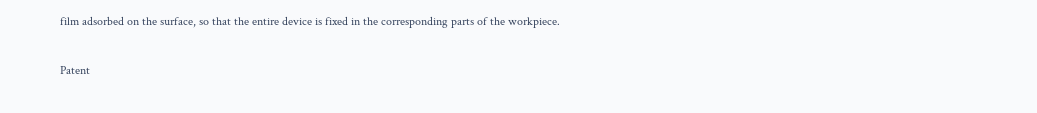film adsorbed on the surface, so that the entire device is fixed in the corresponding parts of the workpiece.

Patent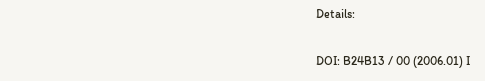Details:

DOI: B24B13 / 00 (2006.01) I